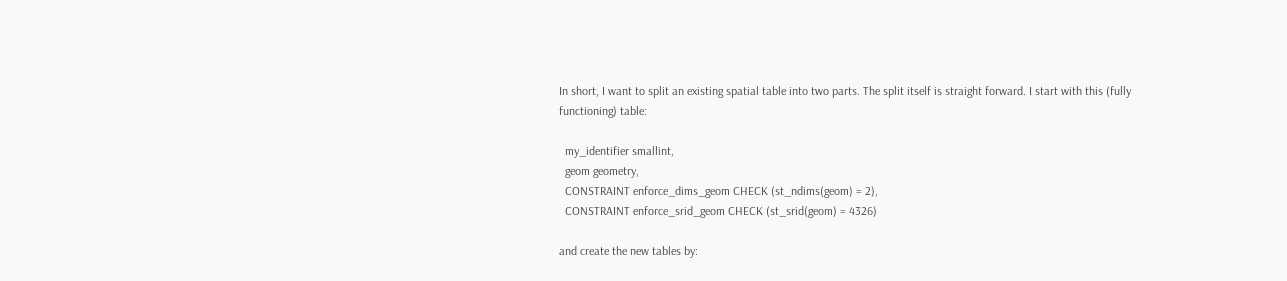In short, I want to split an existing spatial table into two parts. The split itself is straight forward. I start with this (fully functioning) table:

  my_identifier smallint,
  geom geometry,
  CONSTRAINT enforce_dims_geom CHECK (st_ndims(geom) = 2),
  CONSTRAINT enforce_srid_geom CHECK (st_srid(geom) = 4326)

and create the new tables by: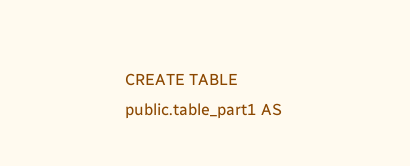CREATE TABLE public.table_part1 AS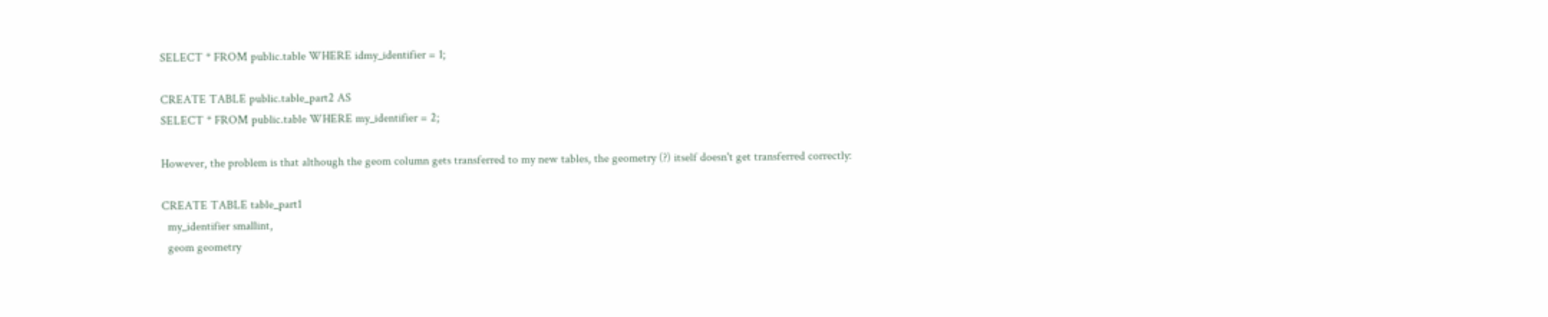SELECT * FROM public.table WHERE idmy_identifier = 1;

CREATE TABLE public.table_part2 AS
SELECT * FROM public.table WHERE my_identifier = 2;

However, the problem is that although the geom column gets transferred to my new tables, the geometry (?) itself doesn't get transferred correctly:

CREATE TABLE table_part1
  my_identifier smallint,
  geom geometry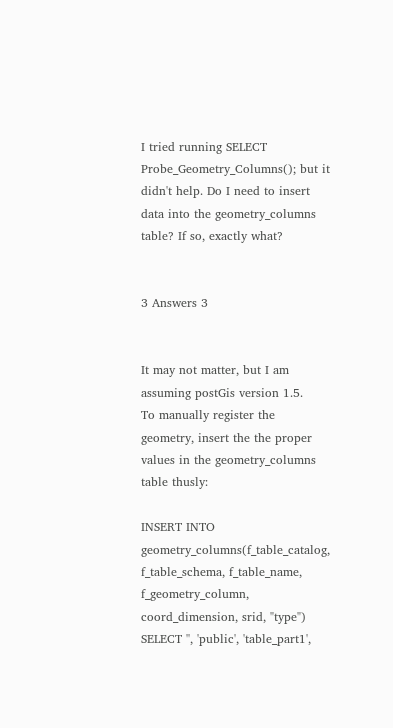I tried running SELECT Probe_Geometry_Columns(); but it didn't help. Do I need to insert data into the geometry_columns table? If so, exactly what?


3 Answers 3


It may not matter, but I am assuming postGis version 1.5.
To manually register the geometry, insert the the proper values in the geometry_columns table thusly:

INSERT INTO geometry_columns(f_table_catalog, f_table_schema, f_table_name, f_geometry_column, coord_dimension, srid, "type")
SELECT '', 'public', 'table_part1',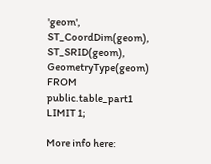'geom', ST_CoordDim(geom), ST_SRID(geom), GeometryType(geom)
FROM public.table_part1 LIMIT 1;

More info here: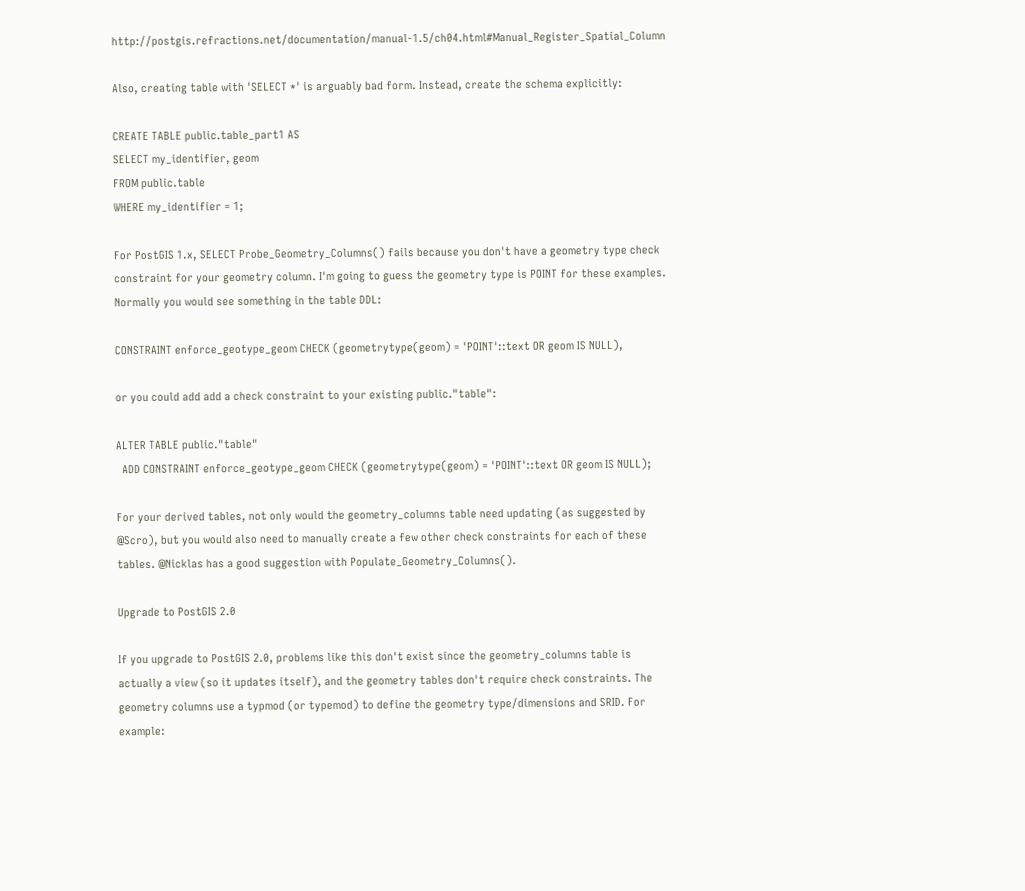http://postgis.refractions.net/documentation/manual-1.5/ch04.html#Manual_Register_Spatial_Column

Also, creating table with 'SELECT *' is arguably bad form. Instead, create the schema explicitly:

CREATE TABLE public.table_part1 AS
SELECT my_identifier, geom
FROM public.table
WHERE my_identifier = 1;

For PostGIS 1.x, SELECT Probe_Geometry_Columns() fails because you don't have a geometry type check constraint for your geometry column. I'm going to guess the geometry type is POINT for these examples. Normally you would see something in the table DDL:

CONSTRAINT enforce_geotype_geom CHECK (geometrytype(geom) = 'POINT'::text OR geom IS NULL),

or you could add add a check constraint to your existing public."table":

ALTER TABLE public."table"
  ADD CONSTRAINT enforce_geotype_geom CHECK (geometrytype(geom) = 'POINT'::text OR geom IS NULL);

For your derived tables, not only would the geometry_columns table need updating (as suggested by @Scro), but you would also need to manually create a few other check constraints for each of these tables. @Nicklas has a good suggestion with Populate_Geometry_Columns().

Upgrade to PostGIS 2.0

If you upgrade to PostGIS 2.0, problems like this don't exist since the geometry_columns table is actually a view (so it updates itself), and the geometry tables don't require check constraints. The geometry columns use a typmod (or typemod) to define the geometry type/dimensions and SRID. For example: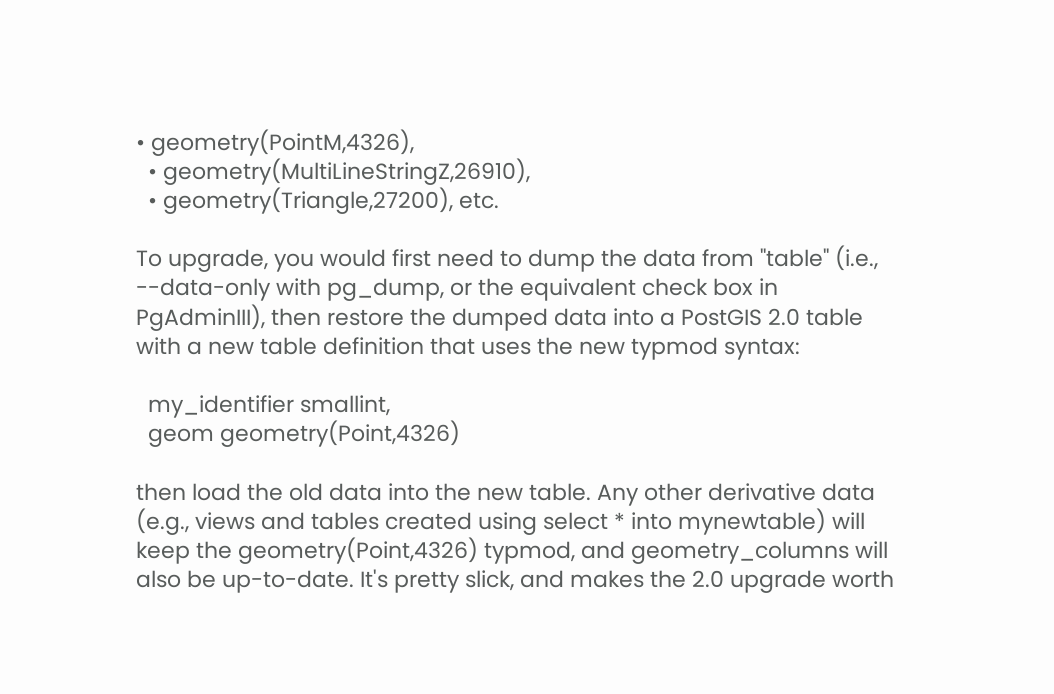• geometry(PointM,4326),
  • geometry(MultiLineStringZ,26910),
  • geometry(Triangle,27200), etc.

To upgrade, you would first need to dump the data from "table" (i.e., --data-only with pg_dump, or the equivalent check box in PgAdminIII), then restore the dumped data into a PostGIS 2.0 table with a new table definition that uses the new typmod syntax:

  my_identifier smallint,
  geom geometry(Point,4326)

then load the old data into the new table. Any other derivative data (e.g., views and tables created using select * into mynewtable) will keep the geometry(Point,4326) typmod, and geometry_columns will also be up-to-date. It's pretty slick, and makes the 2.0 upgrade worth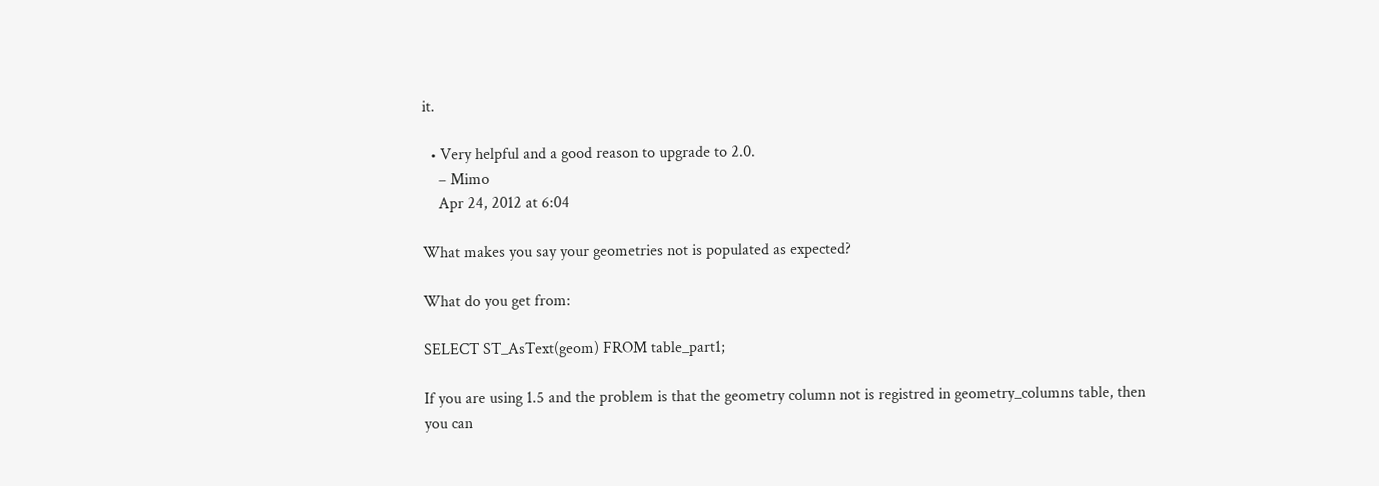it.

  • Very helpful and a good reason to upgrade to 2.0.
    – Mimo
    Apr 24, 2012 at 6:04

What makes you say your geometries not is populated as expected?

What do you get from:

SELECT ST_AsText(geom) FROM table_part1;

If you are using 1.5 and the problem is that the geometry column not is registred in geometry_columns table, then you can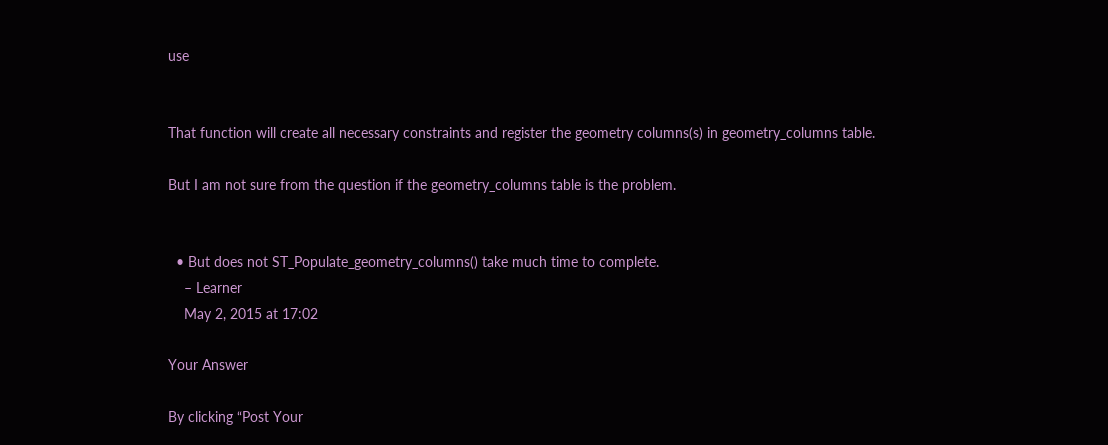use


That function will create all necessary constraints and register the geometry columns(s) in geometry_columns table.

But I am not sure from the question if the geometry_columns table is the problem.


  • But does not ST_Populate_geometry_columns() take much time to complete.
    – Learner
    May 2, 2015 at 17:02

Your Answer

By clicking “Post Your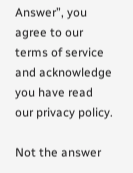Answer”, you agree to our terms of service and acknowledge you have read our privacy policy.

Not the answer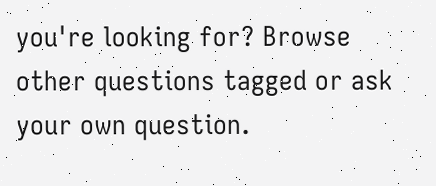you're looking for? Browse other questions tagged or ask your own question.